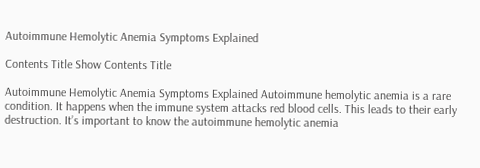Autoimmune Hemolytic Anemia Symptoms Explained

Contents Title Show Contents Title

Autoimmune Hemolytic Anemia Symptoms Explained Autoimmune hemolytic anemia is a rare condition. It happens when the immune system attacks red blood cells. This leads to their early destruction. It’s important to know the autoimmune hemolytic anemia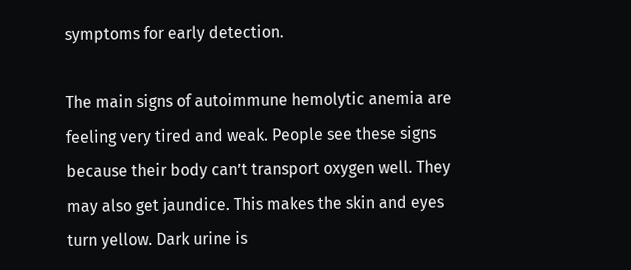symptoms for early detection.

The main signs of autoimmune hemolytic anemia are feeling very tired and weak. People see these signs because their body can’t transport oxygen well. They may also get jaundice. This makes the skin and eyes turn yellow. Dark urine is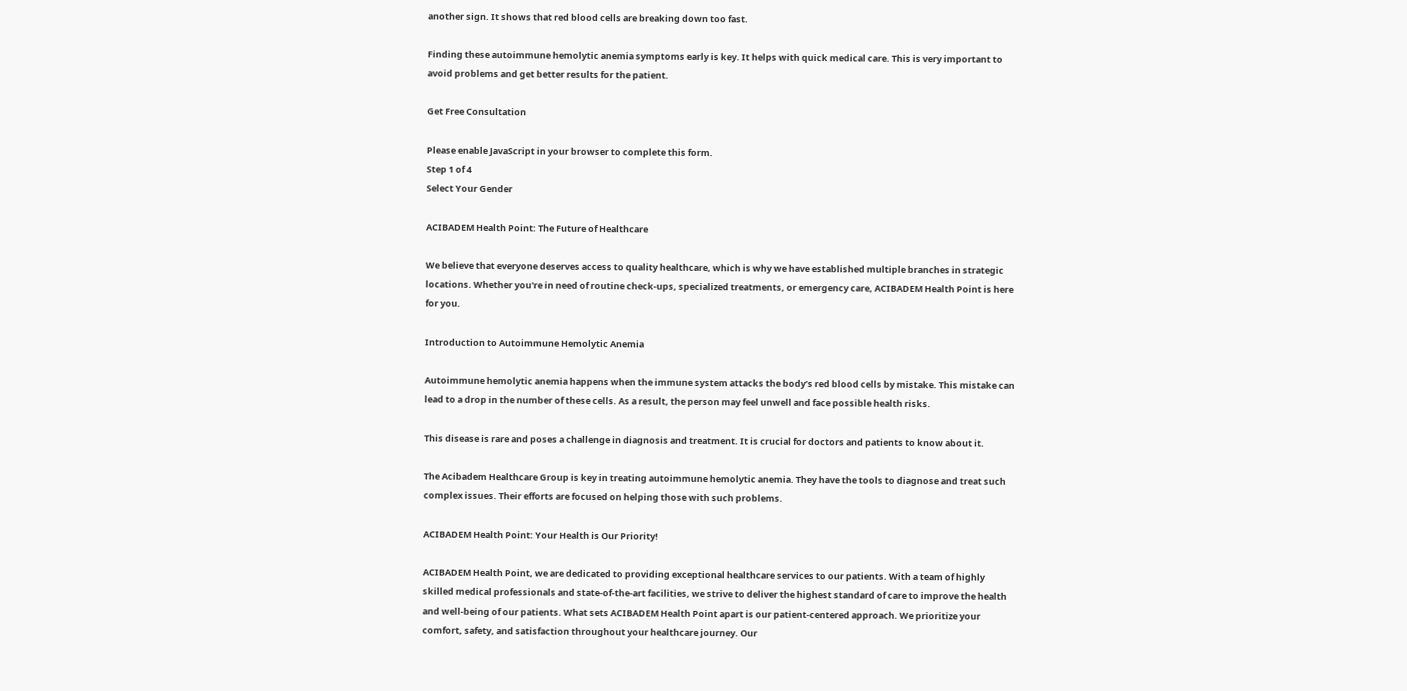another sign. It shows that red blood cells are breaking down too fast.

Finding these autoimmune hemolytic anemia symptoms early is key. It helps with quick medical care. This is very important to avoid problems and get better results for the patient.

Get Free Consultation

Please enable JavaScript in your browser to complete this form.
Step 1 of 4
Select Your Gender

ACIBADEM Health Point: The Future of Healthcare

We believe that everyone deserves access to quality healthcare, which is why we have established multiple branches in strategic locations. Whether you're in need of routine check-ups, specialized treatments, or emergency care, ACIBADEM Health Point is here for you.

Introduction to Autoimmune Hemolytic Anemia

Autoimmune hemolytic anemia happens when the immune system attacks the body’s red blood cells by mistake. This mistake can lead to a drop in the number of these cells. As a result, the person may feel unwell and face possible health risks.

This disease is rare and poses a challenge in diagnosis and treatment. It is crucial for doctors and patients to know about it.

The Acibadem Healthcare Group is key in treating autoimmune hemolytic anemia. They have the tools to diagnose and treat such complex issues. Their efforts are focused on helping those with such problems.

ACIBADEM Health Point: Your Health is Our Priority!

ACIBADEM Health Point, we are dedicated to providing exceptional healthcare services to our patients. With a team of highly skilled medical professionals and state-of-the-art facilities, we strive to deliver the highest standard of care to improve the health and well-being of our patients. What sets ACIBADEM Health Point apart is our patient-centered approach. We prioritize your comfort, safety, and satisfaction throughout your healthcare journey. Our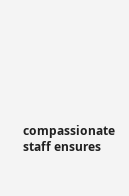compassionate staff ensures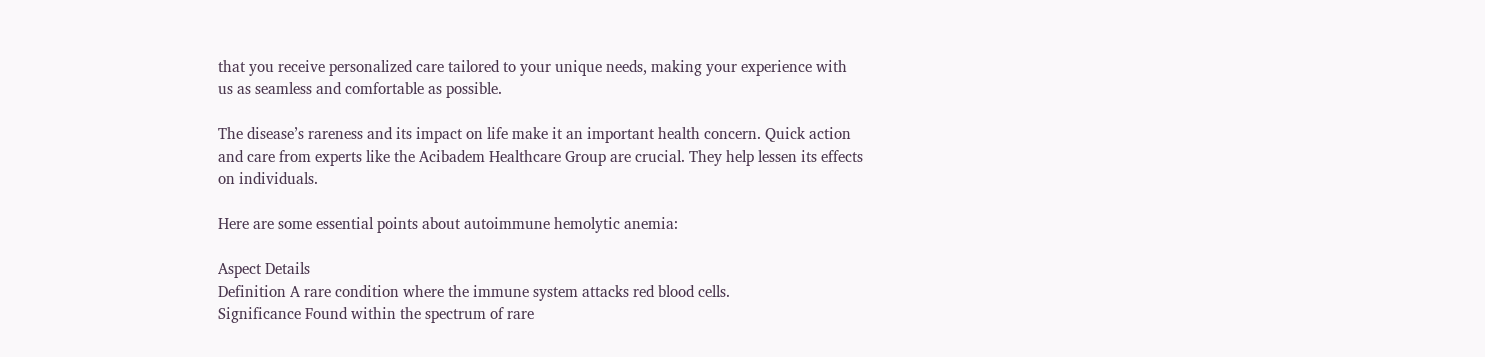that you receive personalized care tailored to your unique needs, making your experience with us as seamless and comfortable as possible.

The disease’s rareness and its impact on life make it an important health concern. Quick action and care from experts like the Acibadem Healthcare Group are crucial. They help lessen its effects on individuals.

Here are some essential points about autoimmune hemolytic anemia:

Aspect Details
Definition A rare condition where the immune system attacks red blood cells.
Significance Found within the spectrum of rare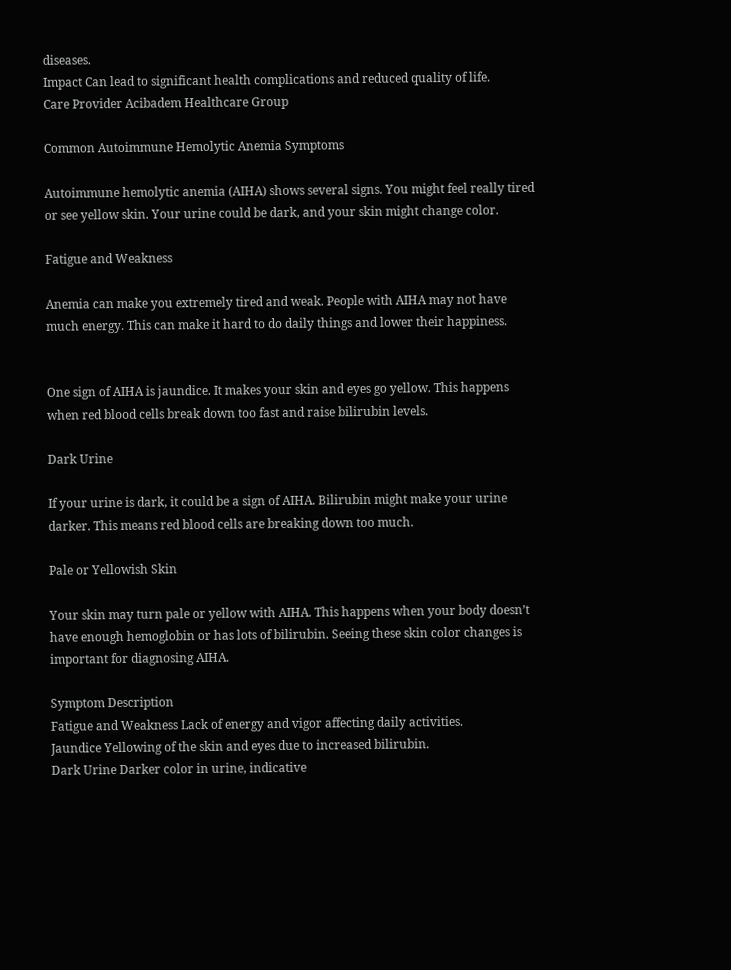diseases.
Impact Can lead to significant health complications and reduced quality of life.
Care Provider Acibadem Healthcare Group

Common Autoimmune Hemolytic Anemia Symptoms

Autoimmune hemolytic anemia (AIHA) shows several signs. You might feel really tired or see yellow skin. Your urine could be dark, and your skin might change color.

Fatigue and Weakness

Anemia can make you extremely tired and weak. People with AIHA may not have much energy. This can make it hard to do daily things and lower their happiness.


One sign of AIHA is jaundice. It makes your skin and eyes go yellow. This happens when red blood cells break down too fast and raise bilirubin levels.

Dark Urine

If your urine is dark, it could be a sign of AIHA. Bilirubin might make your urine darker. This means red blood cells are breaking down too much.

Pale or Yellowish Skin

Your skin may turn pale or yellow with AIHA. This happens when your body doesn’t have enough hemoglobin or has lots of bilirubin. Seeing these skin color changes is important for diagnosing AIHA.

Symptom Description
Fatigue and Weakness Lack of energy and vigor affecting daily activities.
Jaundice Yellowing of the skin and eyes due to increased bilirubin.
Dark Urine Darker color in urine, indicative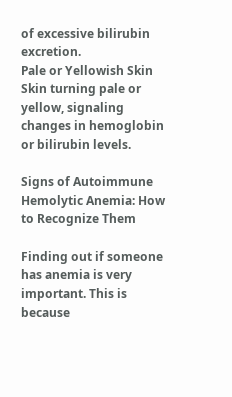of excessive bilirubin excretion.
Pale or Yellowish Skin Skin turning pale or yellow, signaling changes in hemoglobin or bilirubin levels.

Signs of Autoimmune Hemolytic Anemia: How to Recognize Them

Finding out if someone has anemia is very important. This is because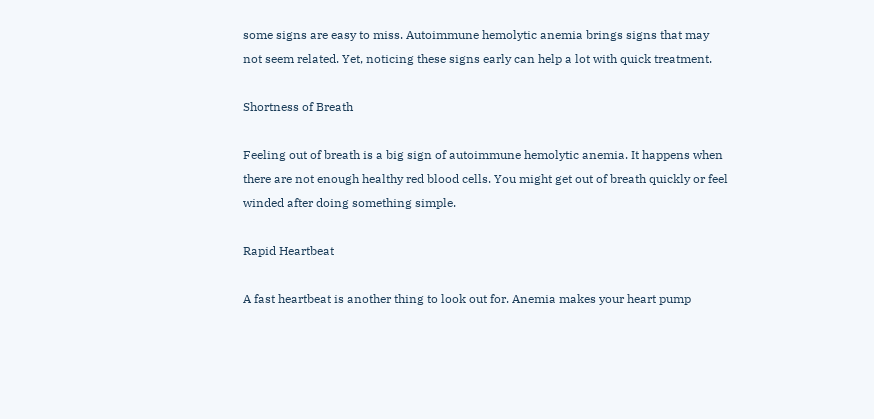some signs are easy to miss. Autoimmune hemolytic anemia brings signs that may not seem related. Yet, noticing these signs early can help a lot with quick treatment.

Shortness of Breath

Feeling out of breath is a big sign of autoimmune hemolytic anemia. It happens when there are not enough healthy red blood cells. You might get out of breath quickly or feel winded after doing something simple.

Rapid Heartbeat

A fast heartbeat is another thing to look out for. Anemia makes your heart pump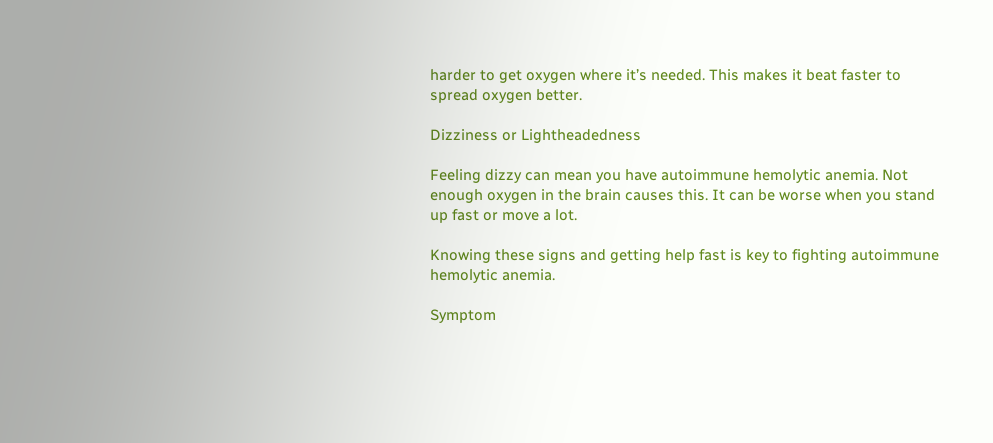harder to get oxygen where it’s needed. This makes it beat faster to spread oxygen better.

Dizziness or Lightheadedness

Feeling dizzy can mean you have autoimmune hemolytic anemia. Not enough oxygen in the brain causes this. It can be worse when you stand up fast or move a lot.

Knowing these signs and getting help fast is key to fighting autoimmune hemolytic anemia.

Symptom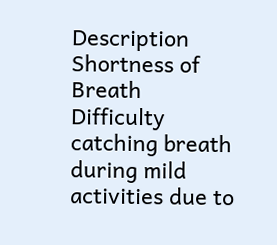Description
Shortness of Breath Difficulty catching breath during mild activities due to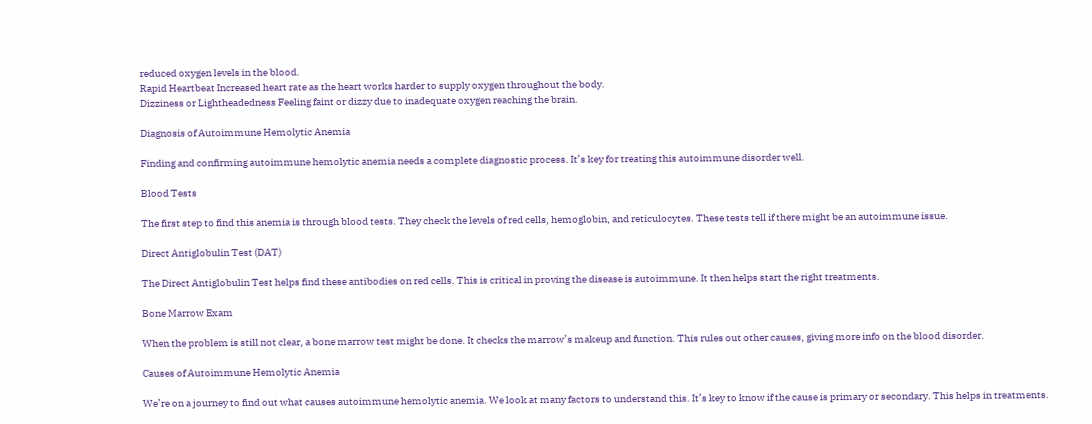reduced oxygen levels in the blood.
Rapid Heartbeat Increased heart rate as the heart works harder to supply oxygen throughout the body.
Dizziness or Lightheadedness Feeling faint or dizzy due to inadequate oxygen reaching the brain.

Diagnosis of Autoimmune Hemolytic Anemia

Finding and confirming autoimmune hemolytic anemia needs a complete diagnostic process. It’s key for treating this autoimmune disorder well.

Blood Tests

The first step to find this anemia is through blood tests. They check the levels of red cells, hemoglobin, and reticulocytes. These tests tell if there might be an autoimmune issue.

Direct Antiglobulin Test (DAT)

The Direct Antiglobulin Test helps find these antibodies on red cells. This is critical in proving the disease is autoimmune. It then helps start the right treatments.

Bone Marrow Exam

When the problem is still not clear, a bone marrow test might be done. It checks the marrow’s makeup and function. This rules out other causes, giving more info on the blood disorder.

Causes of Autoimmune Hemolytic Anemia

We’re on a journey to find out what causes autoimmune hemolytic anemia. We look at many factors to understand this. It’s key to know if the cause is primary or secondary. This helps in treatments.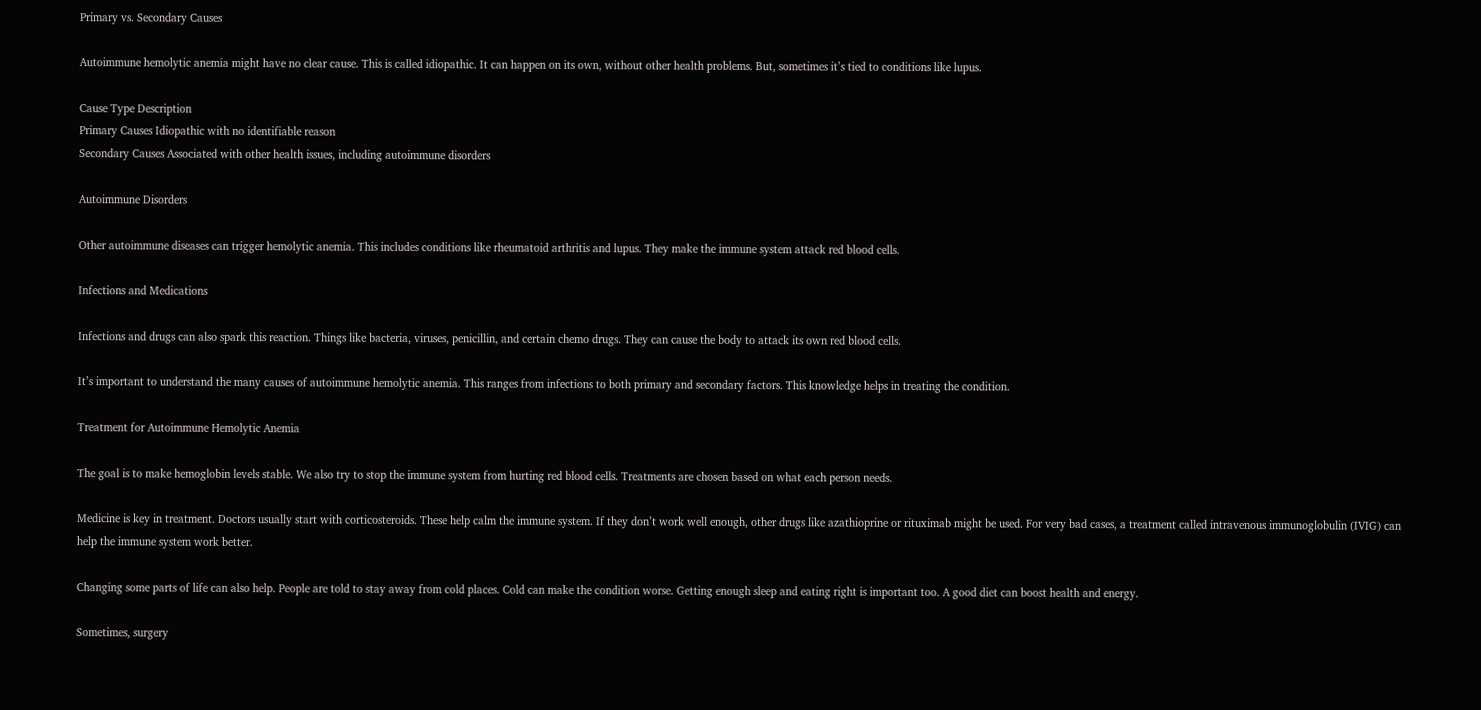Primary vs. Secondary Causes

Autoimmune hemolytic anemia might have no clear cause. This is called idiopathic. It can happen on its own, without other health problems. But, sometimes it’s tied to conditions like lupus.

Cause Type Description
Primary Causes Idiopathic with no identifiable reason
Secondary Causes Associated with other health issues, including autoimmune disorders

Autoimmune Disorders

Other autoimmune diseases can trigger hemolytic anemia. This includes conditions like rheumatoid arthritis and lupus. They make the immune system attack red blood cells.

Infections and Medications

Infections and drugs can also spark this reaction. Things like bacteria, viruses, penicillin, and certain chemo drugs. They can cause the body to attack its own red blood cells.

It’s important to understand the many causes of autoimmune hemolytic anemia. This ranges from infections to both primary and secondary factors. This knowledge helps in treating the condition.

Treatment for Autoimmune Hemolytic Anemia

The goal is to make hemoglobin levels stable. We also try to stop the immune system from hurting red blood cells. Treatments are chosen based on what each person needs.

Medicine is key in treatment. Doctors usually start with corticosteroids. These help calm the immune system. If they don’t work well enough, other drugs like azathioprine or rituximab might be used. For very bad cases, a treatment called intravenous immunoglobulin (IVIG) can help the immune system work better.

Changing some parts of life can also help. People are told to stay away from cold places. Cold can make the condition worse. Getting enough sleep and eating right is important too. A good diet can boost health and energy.

Sometimes, surgery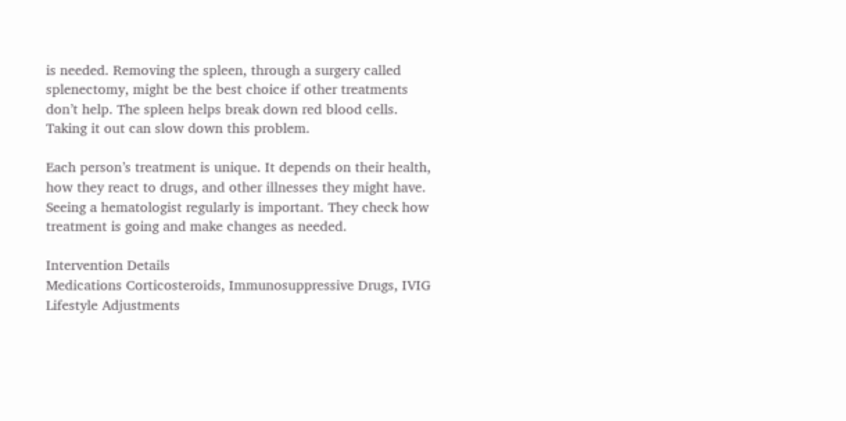is needed. Removing the spleen, through a surgery called splenectomy, might be the best choice if other treatments don’t help. The spleen helps break down red blood cells. Taking it out can slow down this problem.

Each person’s treatment is unique. It depends on their health, how they react to drugs, and other illnesses they might have. Seeing a hematologist regularly is important. They check how treatment is going and make changes as needed.

Intervention Details
Medications Corticosteroids, Immunosuppressive Drugs, IVIG
Lifestyle Adjustments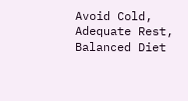Avoid Cold, Adequate Rest, Balanced Diet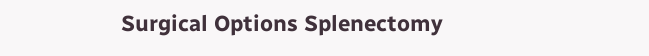Surgical Options Splenectomy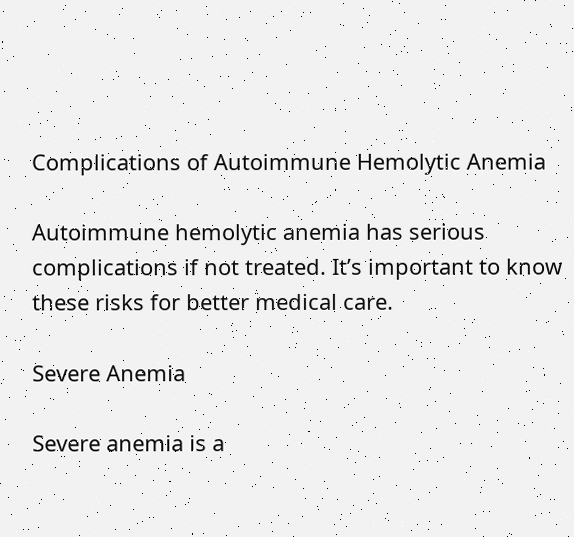Complications of Autoimmune Hemolytic Anemia

Autoimmune hemolytic anemia has serious complications if not treated. It’s important to know these risks for better medical care.

Severe Anemia

Severe anemia is a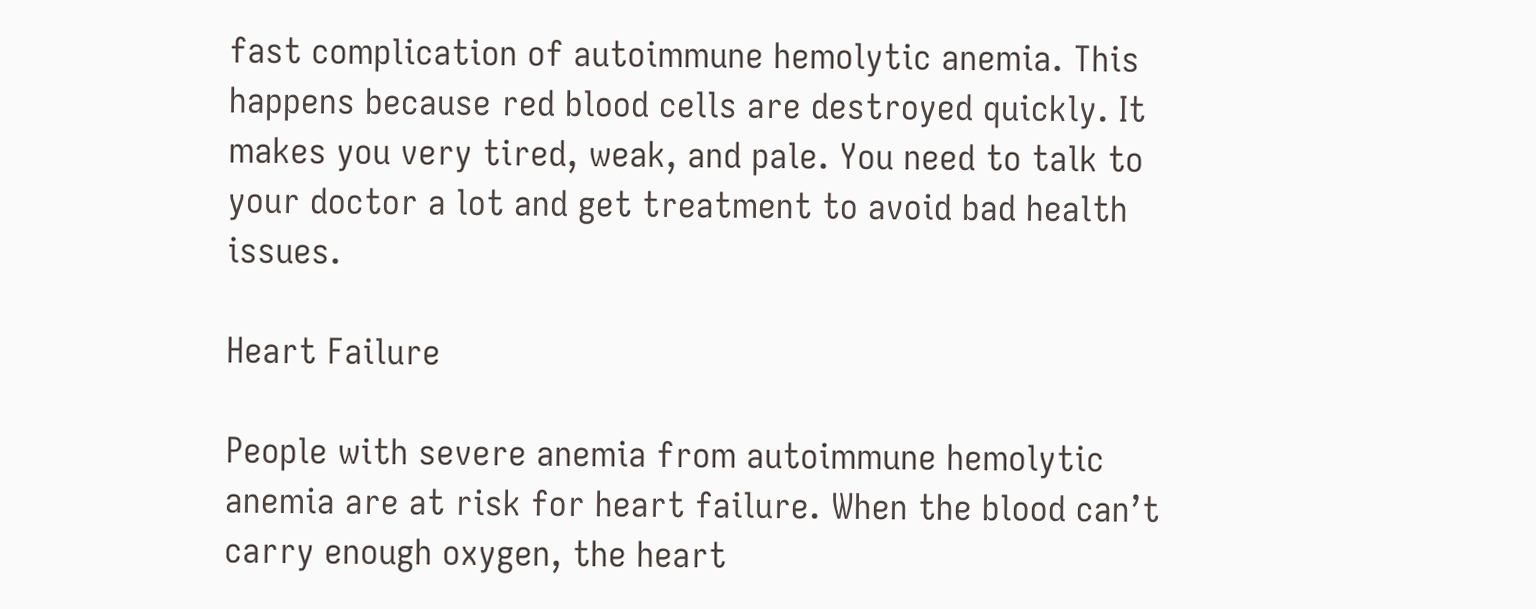fast complication of autoimmune hemolytic anemia. This happens because red blood cells are destroyed quickly. It makes you very tired, weak, and pale. You need to talk to your doctor a lot and get treatment to avoid bad health issues.

Heart Failure

People with severe anemia from autoimmune hemolytic anemia are at risk for heart failure. When the blood can’t carry enough oxygen, the heart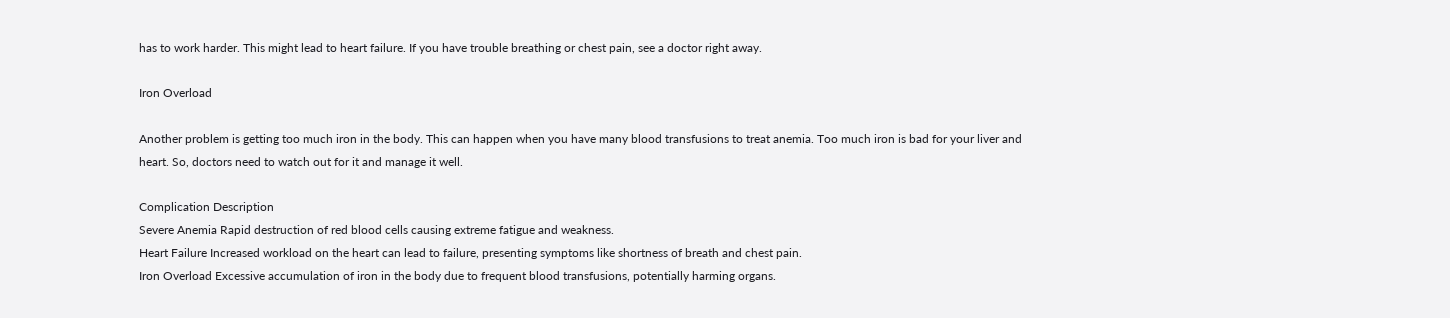has to work harder. This might lead to heart failure. If you have trouble breathing or chest pain, see a doctor right away.

Iron Overload

Another problem is getting too much iron in the body. This can happen when you have many blood transfusions to treat anemia. Too much iron is bad for your liver and heart. So, doctors need to watch out for it and manage it well.

Complication Description
Severe Anemia Rapid destruction of red blood cells causing extreme fatigue and weakness.
Heart Failure Increased workload on the heart can lead to failure, presenting symptoms like shortness of breath and chest pain.
Iron Overload Excessive accumulation of iron in the body due to frequent blood transfusions, potentially harming organs.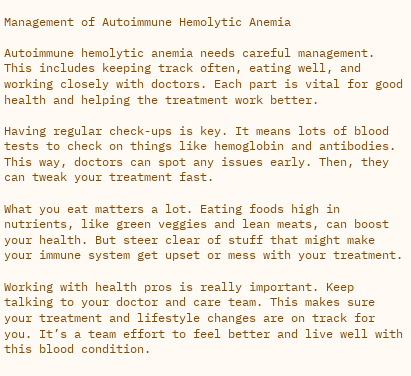Management of Autoimmune Hemolytic Anemia

Autoimmune hemolytic anemia needs careful management. This includes keeping track often, eating well, and working closely with doctors. Each part is vital for good health and helping the treatment work better.

Having regular check-ups is key. It means lots of blood tests to check on things like hemoglobin and antibodies. This way, doctors can spot any issues early. Then, they can tweak your treatment fast.

What you eat matters a lot. Eating foods high in nutrients, like green veggies and lean meats, can boost your health. But steer clear of stuff that might make your immune system get upset or mess with your treatment.

Working with health pros is really important. Keep talking to your doctor and care team. This makes sure your treatment and lifestyle changes are on track for you. It’s a team effort to feel better and live well with this blood condition.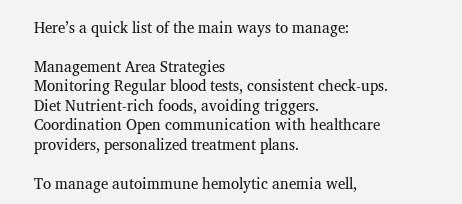Here’s a quick list of the main ways to manage:

Management Area Strategies
Monitoring Regular blood tests, consistent check-ups.
Diet Nutrient-rich foods, avoiding triggers.
Coordination Open communication with healthcare providers, personalized treatment plans.

To manage autoimmune hemolytic anemia well,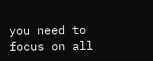you need to focus on all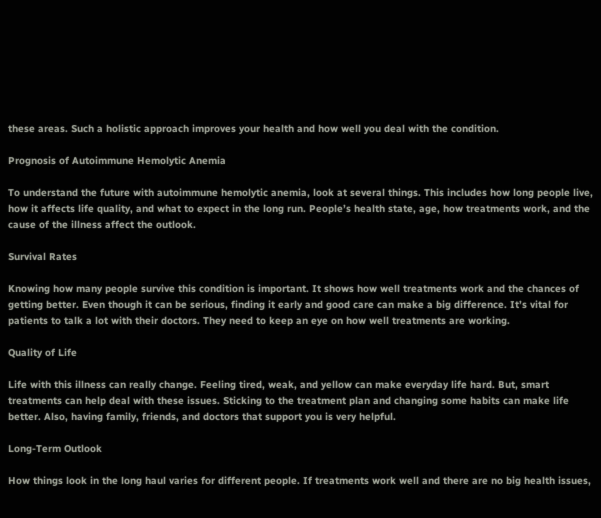these areas. Such a holistic approach improves your health and how well you deal with the condition.

Prognosis of Autoimmune Hemolytic Anemia

To understand the future with autoimmune hemolytic anemia, look at several things. This includes how long people live, how it affects life quality, and what to expect in the long run. People’s health state, age, how treatments work, and the cause of the illness affect the outlook.

Survival Rates

Knowing how many people survive this condition is important. It shows how well treatments work and the chances of getting better. Even though it can be serious, finding it early and good care can make a big difference. It’s vital for patients to talk a lot with their doctors. They need to keep an eye on how well treatments are working.

Quality of Life

Life with this illness can really change. Feeling tired, weak, and yellow can make everyday life hard. But, smart treatments can help deal with these issues. Sticking to the treatment plan and changing some habits can make life better. Also, having family, friends, and doctors that support you is very helpful.

Long-Term Outlook

How things look in the long haul varies for different people. If treatments work well and there are no big health issues,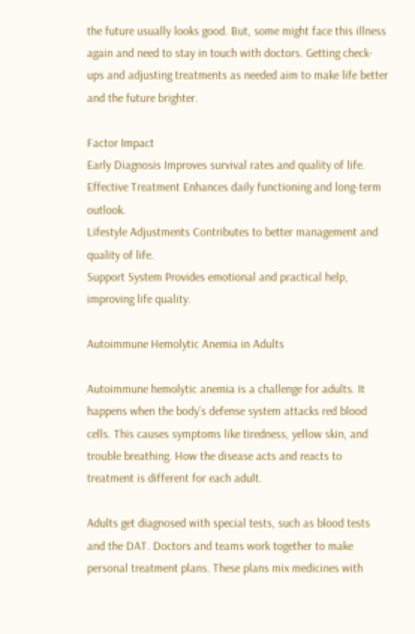the future usually looks good. But, some might face this illness again and need to stay in touch with doctors. Getting check-ups and adjusting treatments as needed aim to make life better and the future brighter.

Factor Impact
Early Diagnosis Improves survival rates and quality of life.
Effective Treatment Enhances daily functioning and long-term outlook.
Lifestyle Adjustments Contributes to better management and quality of life.
Support System Provides emotional and practical help, improving life quality.

Autoimmune Hemolytic Anemia in Adults

Autoimmune hemolytic anemia is a challenge for adults. It happens when the body’s defense system attacks red blood cells. This causes symptoms like tiredness, yellow skin, and trouble breathing. How the disease acts and reacts to treatment is different for each adult.

Adults get diagnosed with special tests, such as blood tests and the DAT. Doctors and teams work together to make personal treatment plans. These plans mix medicines with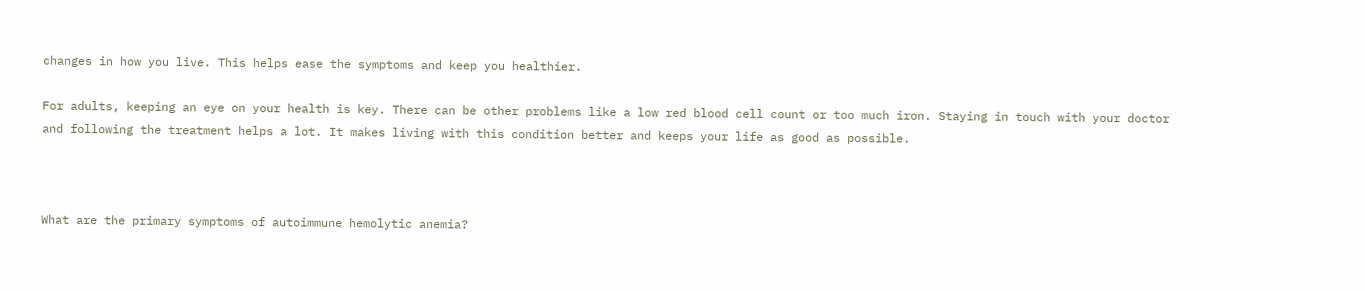changes in how you live. This helps ease the symptoms and keep you healthier.

For adults, keeping an eye on your health is key. There can be other problems like a low red blood cell count or too much iron. Staying in touch with your doctor and following the treatment helps a lot. It makes living with this condition better and keeps your life as good as possible.



What are the primary symptoms of autoimmune hemolytic anemia?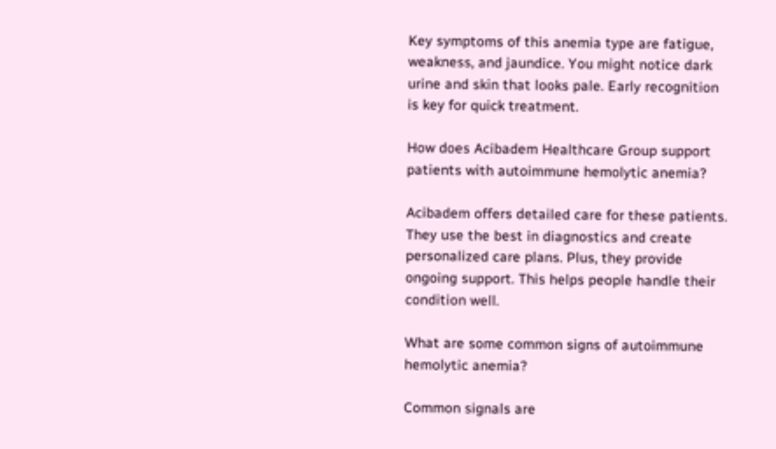Key symptoms of this anemia type are fatigue, weakness, and jaundice. You might notice dark urine and skin that looks pale. Early recognition is key for quick treatment.

How does Acibadem Healthcare Group support patients with autoimmune hemolytic anemia?

Acibadem offers detailed care for these patients. They use the best in diagnostics and create personalized care plans. Plus, they provide ongoing support. This helps people handle their condition well.

What are some common signs of autoimmune hemolytic anemia?

Common signals are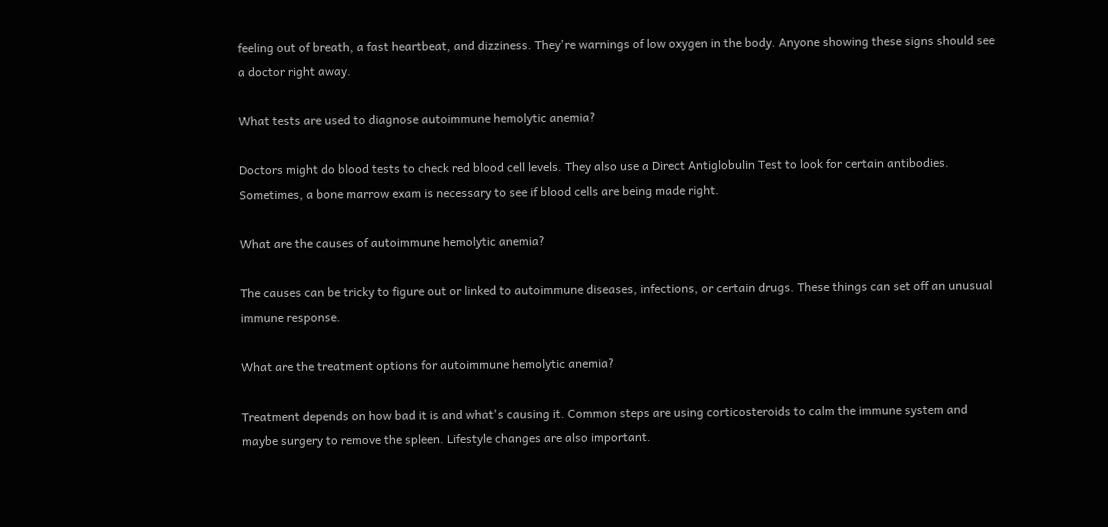feeling out of breath, a fast heartbeat, and dizziness. They're warnings of low oxygen in the body. Anyone showing these signs should see a doctor right away.

What tests are used to diagnose autoimmune hemolytic anemia?

Doctors might do blood tests to check red blood cell levels. They also use a Direct Antiglobulin Test to look for certain antibodies. Sometimes, a bone marrow exam is necessary to see if blood cells are being made right.

What are the causes of autoimmune hemolytic anemia?

The causes can be tricky to figure out or linked to autoimmune diseases, infections, or certain drugs. These things can set off an unusual immune response.

What are the treatment options for autoimmune hemolytic anemia?

Treatment depends on how bad it is and what's causing it. Common steps are using corticosteroids to calm the immune system and maybe surgery to remove the spleen. Lifestyle changes are also important.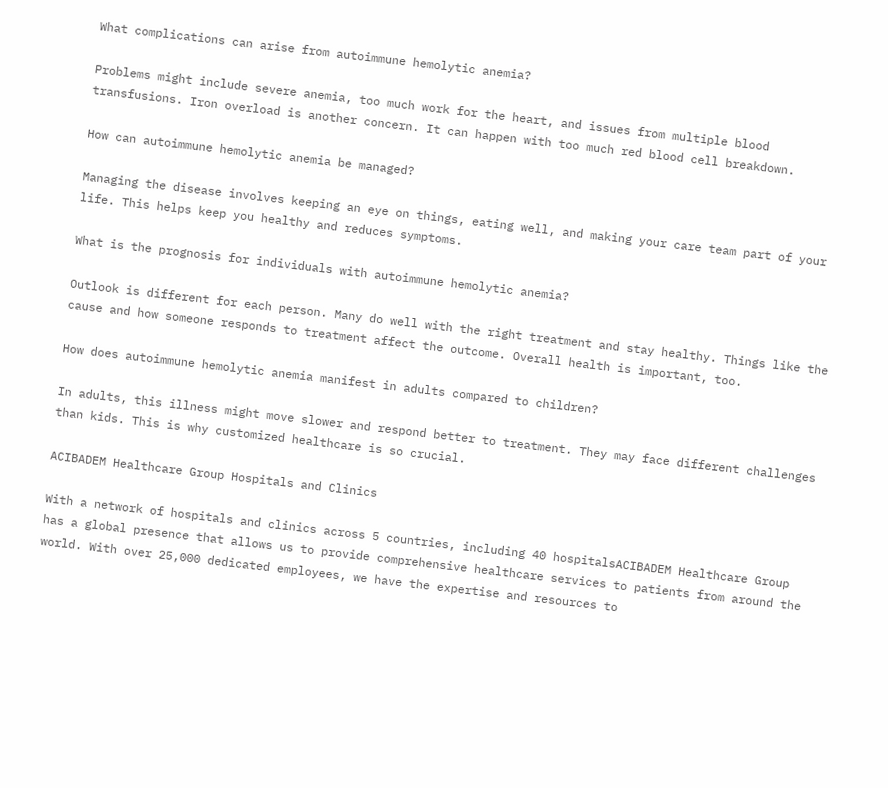What complications can arise from autoimmune hemolytic anemia?

Problems might include severe anemia, too much work for the heart, and issues from multiple blood transfusions. Iron overload is another concern. It can happen with too much red blood cell breakdown.

How can autoimmune hemolytic anemia be managed?

Managing the disease involves keeping an eye on things, eating well, and making your care team part of your life. This helps keep you healthy and reduces symptoms.

What is the prognosis for individuals with autoimmune hemolytic anemia?

Outlook is different for each person. Many do well with the right treatment and stay healthy. Things like the cause and how someone responds to treatment affect the outcome. Overall health is important, too.

How does autoimmune hemolytic anemia manifest in adults compared to children?

In adults, this illness might move slower and respond better to treatment. They may face different challenges than kids. This is why customized healthcare is so crucial.

ACIBADEM Healthcare Group Hospitals and Clinics

With a network of hospitals and clinics across 5 countries, including 40 hospitalsACIBADEM Healthcare Group has a global presence that allows us to provide comprehensive healthcare services to patients from around the world. With over 25,000 dedicated employees, we have the expertise and resources to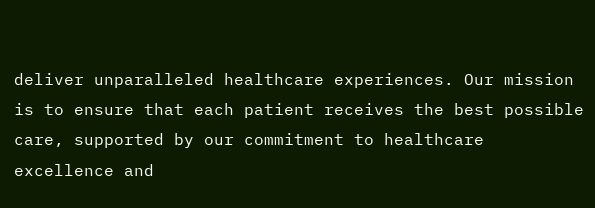deliver unparalleled healthcare experiences. Our mission is to ensure that each patient receives the best possible care, supported by our commitment to healthcare excellence and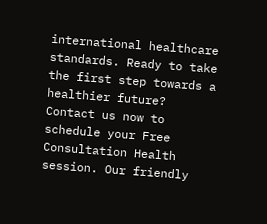international healthcare standards. Ready to take the first step towards a healthier future? Contact us now to schedule your Free Consultation Health session. Our friendly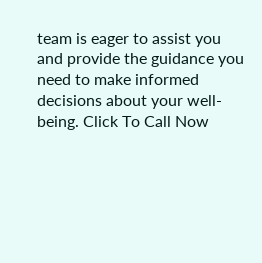team is eager to assist you and provide the guidance you need to make informed decisions about your well-being. Click To Call Now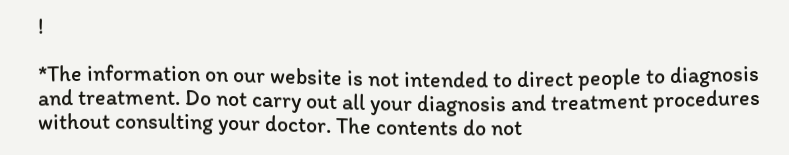!

*The information on our website is not intended to direct people to diagnosis and treatment. Do not carry out all your diagnosis and treatment procedures without consulting your doctor. The contents do not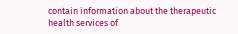contain information about the therapeutic health services of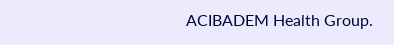ACIBADEM Health Group.